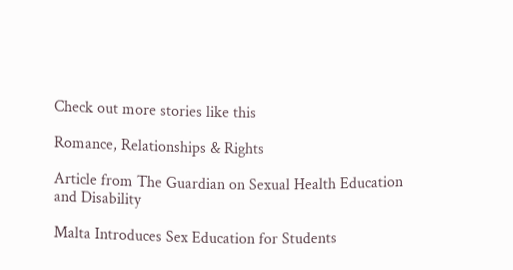Check out more stories like this

Romance, Relationships & Rights

Article from The Guardian on Sexual Health Education and Disability

Malta Introduces Sex Education for Students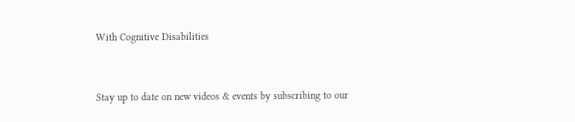With Cognitive Disabilities



Stay up to date on new videos & events by subscribing to our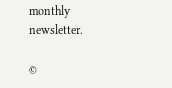monthly newsletter.

©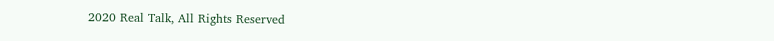2020 Real Talk, All Rights Reserved